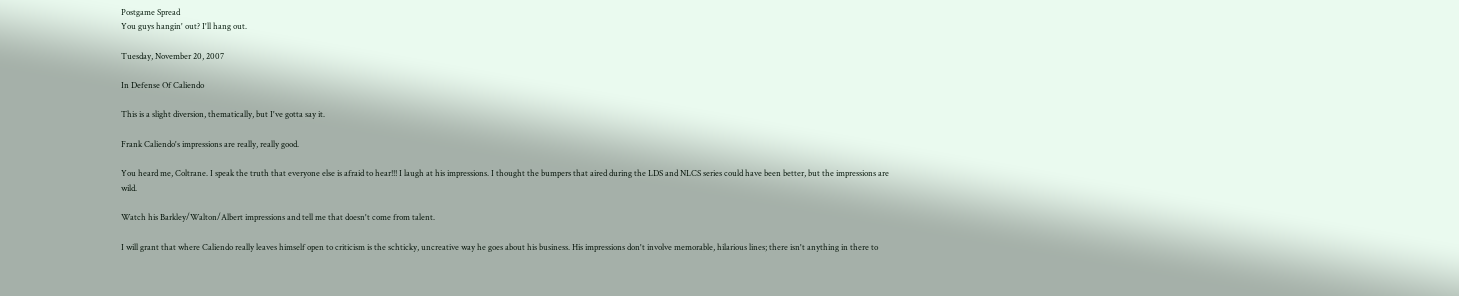Postgame Spread
You guys hangin' out? I'll hang out.

Tuesday, November 20, 2007

In Defense Of Caliendo

This is a slight diversion, thematically, but I've gotta say it.

Frank Caliendo's impressions are really, really good.

You heard me, Coltrane. I speak the truth that everyone else is afraid to hear!!! I laugh at his impressions. I thought the bumpers that aired during the LDS and NLCS series could have been better, but the impressions are wild.

Watch his Barkley/Walton/Albert impressions and tell me that doesn't come from talent.

I will grant that where Caliendo really leaves himself open to criticism is the schticky, uncreative way he goes about his business. His impressions don't involve memorable, hilarious lines; there isn't anything in there to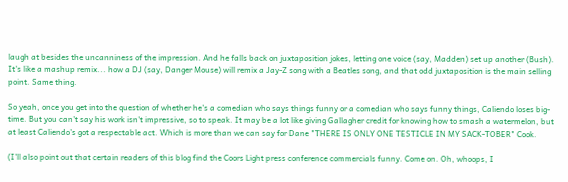laugh at besides the uncanniness of the impression. And he falls back on juxtaposition jokes, letting one voice (say, Madden) set up another (Bush). It's like a mashup remix... how a DJ (say, Danger Mouse) will remix a Jay-Z song with a Beatles song, and that odd juxtaposition is the main selling point. Same thing.

So yeah, once you get into the question of whether he's a comedian who says things funny or a comedian who says funny things, Caliendo loses big-time. But you can't say his work isn't impressive, so to speak. It may be a lot like giving Gallagher credit for knowing how to smash a watermelon, but at least Caliendo's got a respectable act. Which is more than we can say for Dane "THERE IS ONLY ONE TESTICLE IN MY SACK-TOBER" Cook.

(I'll also point out that certain readers of this blog find the Coors Light press conference commercials funny. Come on. Oh, whoops, I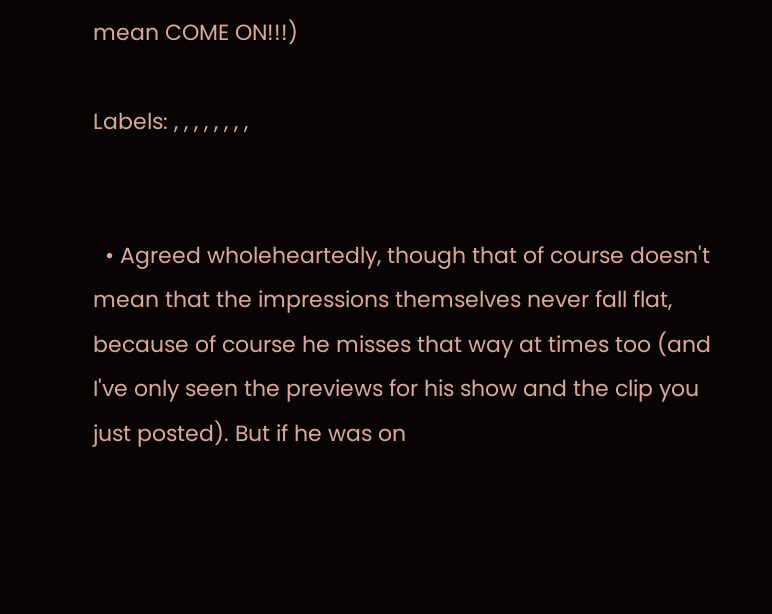mean COME ON!!!)

Labels: , , , , , , , ,


  • Agreed wholeheartedly, though that of course doesn't mean that the impressions themselves never fall flat, because of course he misses that way at times too (and I've only seen the previews for his show and the clip you just posted). But if he was on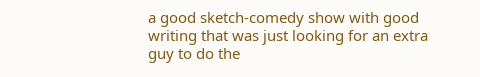a good sketch-comedy show with good writing that was just looking for an extra guy to do the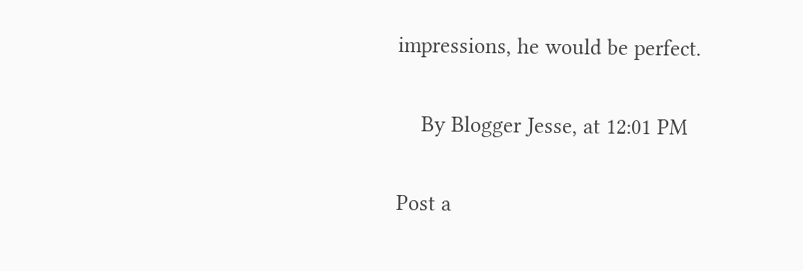impressions, he would be perfect.

    By Blogger Jesse, at 12:01 PM

Post a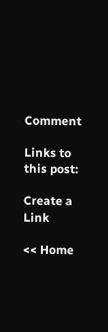Comment

Links to this post:

Create a Link

<< Home